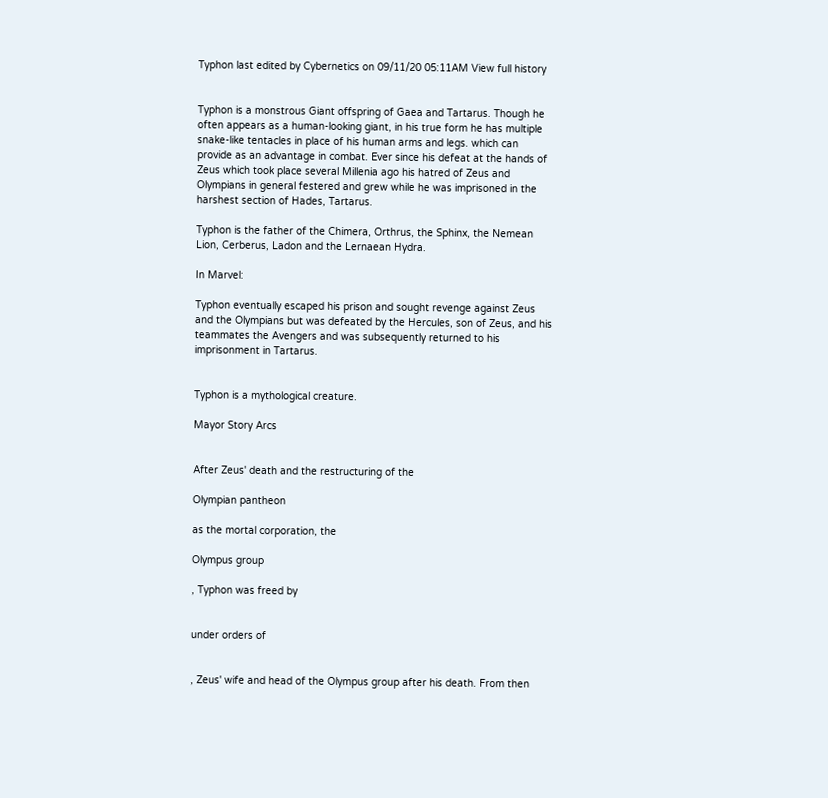Typhon last edited by Cybernetics on 09/11/20 05:11AM View full history


Typhon is a monstrous Giant offspring of Gaea and Tartarus. Though he often appears as a human-looking giant, in his true form he has multiple snake-like tentacles in place of his human arms and legs. which can provide as an advantage in combat. Ever since his defeat at the hands of Zeus which took place several Millenia ago his hatred of Zeus and Olympians in general festered and grew while he was imprisoned in the harshest section of Hades, Tartarus.

Typhon is the father of the Chimera, Orthrus, the Sphinx, the Nemean Lion, Cerberus, Ladon and the Lernaean Hydra.

In Marvel:

Typhon eventually escaped his prison and sought revenge against Zeus and the Olympians but was defeated by the Hercules, son of Zeus, and his teammates the Avengers and was subsequently returned to his imprisonment in Tartarus.


Typhon is a mythological creature.

Mayor Story Arcs


After Zeus' death and the restructuring of the

Olympian pantheon

as the mortal corporation, the

Olympus group

, Typhon was freed by


under orders of


, Zeus' wife and head of the Olympus group after his death. From then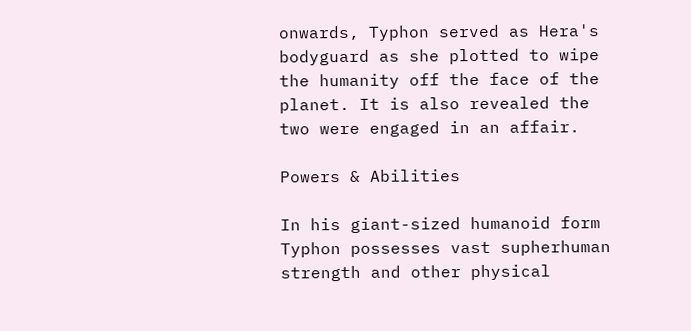onwards, Typhon served as Hera's bodyguard as she plotted to wipe the humanity off the face of the planet. It is also revealed the two were engaged in an affair.

Powers & Abilities

In his giant-sized humanoid form Typhon possesses vast supherhuman strength and other physical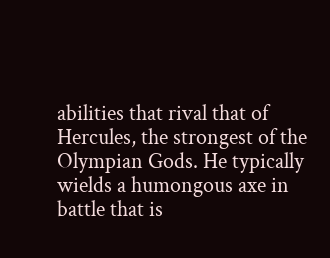abilities that rival that of Hercules, the strongest of the Olympian Gods. He typically wields a humongous axe in battle that is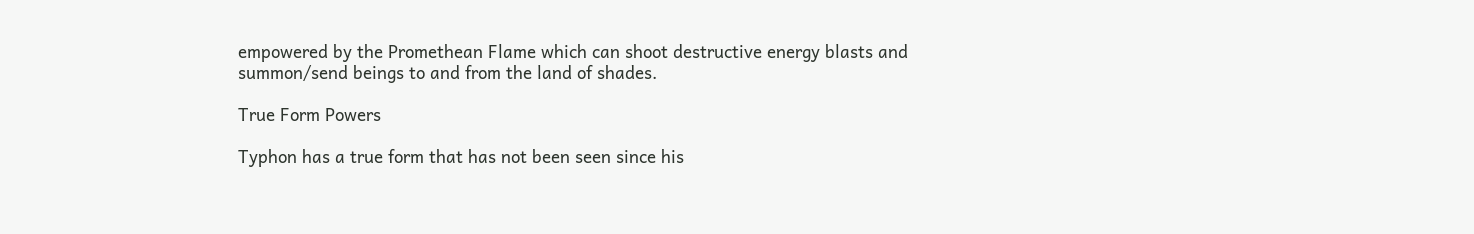empowered by the Promethean Flame which can shoot destructive energy blasts and summon/send beings to and from the land of shades.

True Form Powers

Typhon has a true form that has not been seen since his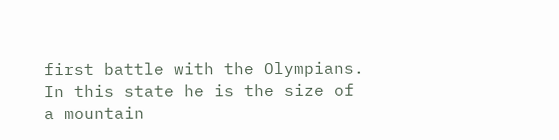first battle with the Olympians. In this state he is the size of a mountain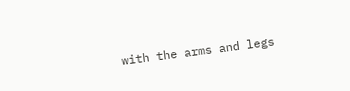with the arms and legs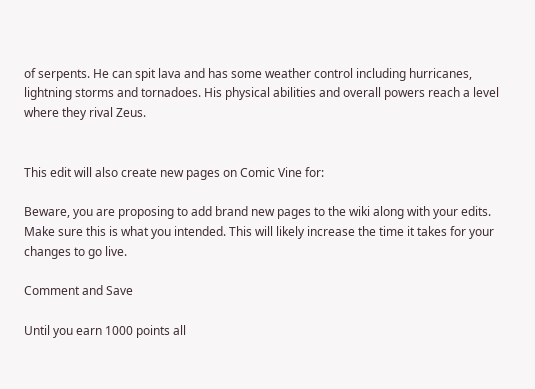of serpents. He can spit lava and has some weather control including hurricanes, lightning storms and tornadoes. His physical abilities and overall powers reach a level where they rival Zeus.


This edit will also create new pages on Comic Vine for:

Beware, you are proposing to add brand new pages to the wiki along with your edits. Make sure this is what you intended. This will likely increase the time it takes for your changes to go live.

Comment and Save

Until you earn 1000 points all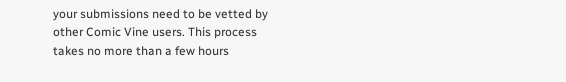your submissions need to be vetted by other Comic Vine users. This process takes no more than a few hours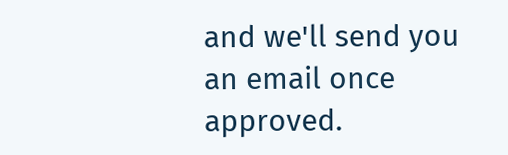and we'll send you an email once approved.